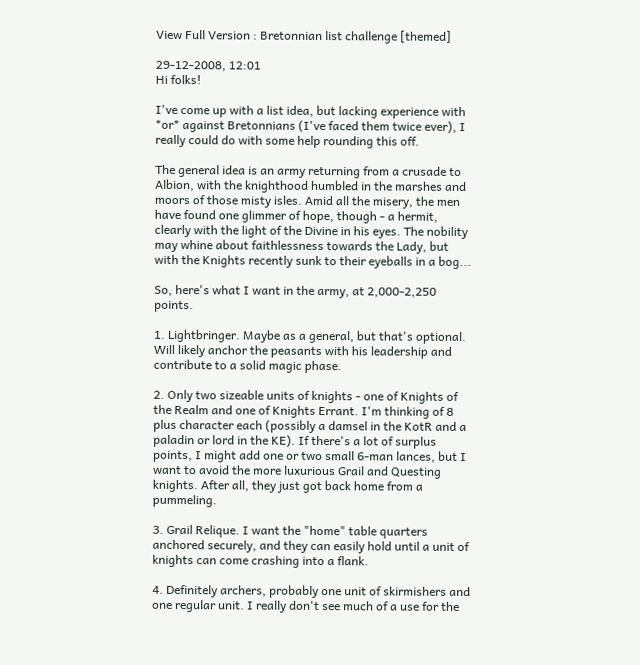View Full Version : Bretonnian list challenge [themed]

29-12-2008, 12:01
Hi folks!

I've come up with a list idea, but lacking experience with *or* against Bretonnians (I've faced them twice ever), I really could do with some help rounding this off.

The general idea is an army returning from a crusade to Albion, with the knighthood humbled in the marshes and moors of those misty isles. Amid all the misery, the men have found one glimmer of hope, though - a hermit, clearly with the light of the Divine in his eyes. The nobility may whine about faithlessness towards the Lady, but with the Knights recently sunk to their eyeballs in a bog...

So, here's what I want in the army, at 2,000-2,250 points.

1. Lightbringer. Maybe as a general, but that's optional. Will likely anchor the peasants with his leadership and contribute to a solid magic phase.

2. Only two sizeable units of knights - one of Knights of the Realm and one of Knights Errant. I'm thinking of 8 plus character each (possibly a damsel in the KotR and a paladin or lord in the KE). If there's a lot of surplus points, I might add one or two small 6-man lances, but I want to avoid the more luxurious Grail and Questing knights. After all, they just got back home from a pummeling.

3. Grail Relique. I want the "home" table quarters anchored securely, and they can easily hold until a unit of knights can come crashing into a flank.

4. Definitely archers, probably one unit of skirmishers and one regular unit. I really don't see much of a use for the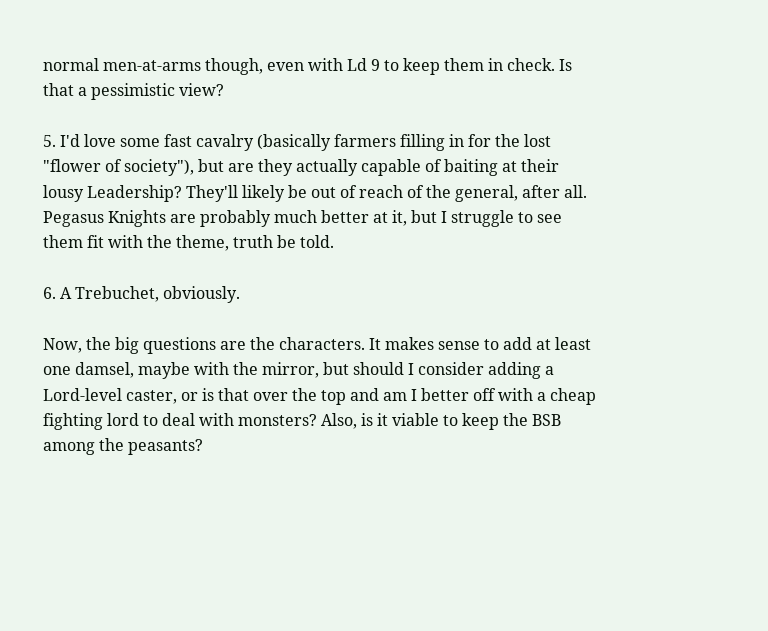normal men-at-arms though, even with Ld 9 to keep them in check. Is that a pessimistic view?

5. I'd love some fast cavalry (basically farmers filling in for the lost "flower of society"), but are they actually capable of baiting at their lousy Leadership? They'll likely be out of reach of the general, after all. Pegasus Knights are probably much better at it, but I struggle to see them fit with the theme, truth be told.

6. A Trebuchet, obviously.

Now, the big questions are the characters. It makes sense to add at least one damsel, maybe with the mirror, but should I consider adding a Lord-level caster, or is that over the top and am I better off with a cheap fighting lord to deal with monsters? Also, is it viable to keep the BSB among the peasants?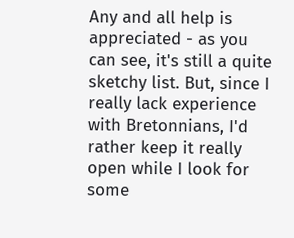Any and all help is appreciated - as you can see, it's still a quite sketchy list. But, since I really lack experience with Bretonnians, I'd rather keep it really open while I look for some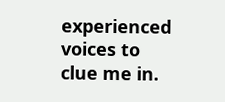experienced voices to clue me in.